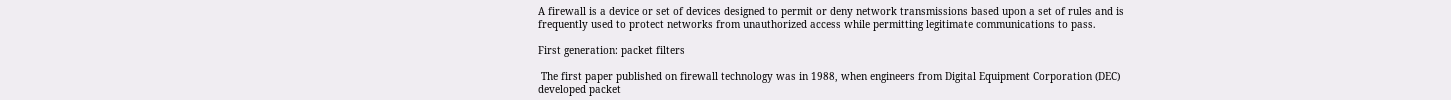A firewall is a device or set of devices designed to permit or deny network transmissions based upon a set of rules and is frequently used to protect networks from unauthorized access while permitting legitimate communications to pass.

First generation: packet filters

 The first paper published on firewall technology was in 1988, when engineers from Digital Equipment Corporation (DEC) developed packet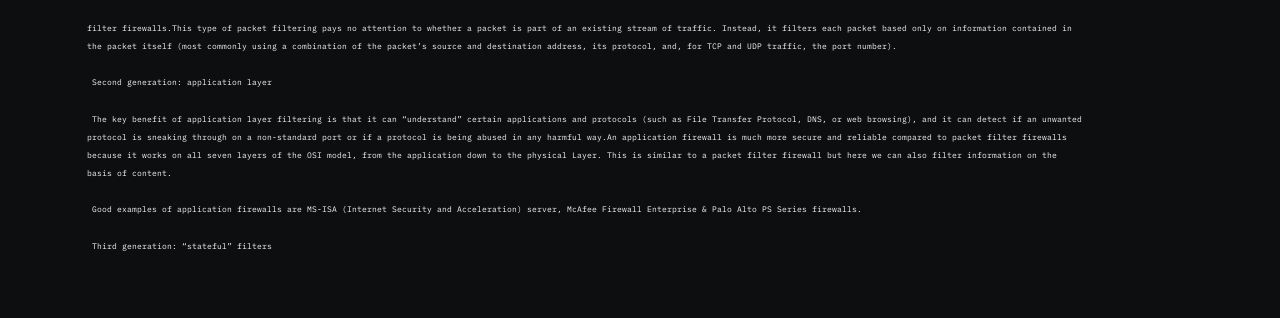filter firewalls.This type of packet filtering pays no attention to whether a packet is part of an existing stream of traffic. Instead, it filters each packet based only on information contained in the packet itself (most commonly using a combination of the packet’s source and destination address, its protocol, and, for TCP and UDP traffic, the port number).

 Second generation: application layer

 The key benefit of application layer filtering is that it can “understand” certain applications and protocols (such as File Transfer Protocol, DNS, or web browsing), and it can detect if an unwanted protocol is sneaking through on a non-standard port or if a protocol is being abused in any harmful way.An application firewall is much more secure and reliable compared to packet filter firewalls because it works on all seven layers of the OSI model, from the application down to the physical Layer. This is similar to a packet filter firewall but here we can also filter information on the basis of content.

 Good examples of application firewalls are MS-ISA (Internet Security and Acceleration) server, McAfee Firewall Enterprise & Palo Alto PS Series firewalls.

 Third generation: “stateful” filters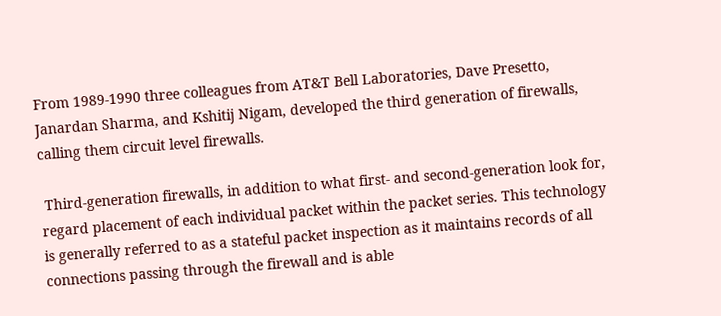From 1989-1990 three colleagues from AT&T Bell Laboratories, Dave Presetto, Janardan Sharma, and Kshitij Nigam, developed the third generation of firewalls, calling them circuit level firewalls.

 Third-generation firewalls, in addition to what first- and second-generation look for, regard placement of each individual packet within the packet series. This technology is generally referred to as a stateful packet inspection as it maintains records of all connections passing through the firewall and is able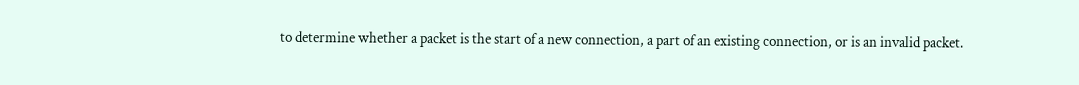to determine whether a packet is the start of a new connection, a part of an existing connection, or is an invalid packet.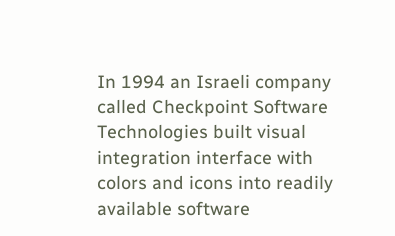In 1994 an Israeli company called Checkpoint Software Technologies built visual integration interface with colors and icons into readily available software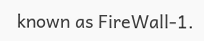known as FireWall-1.